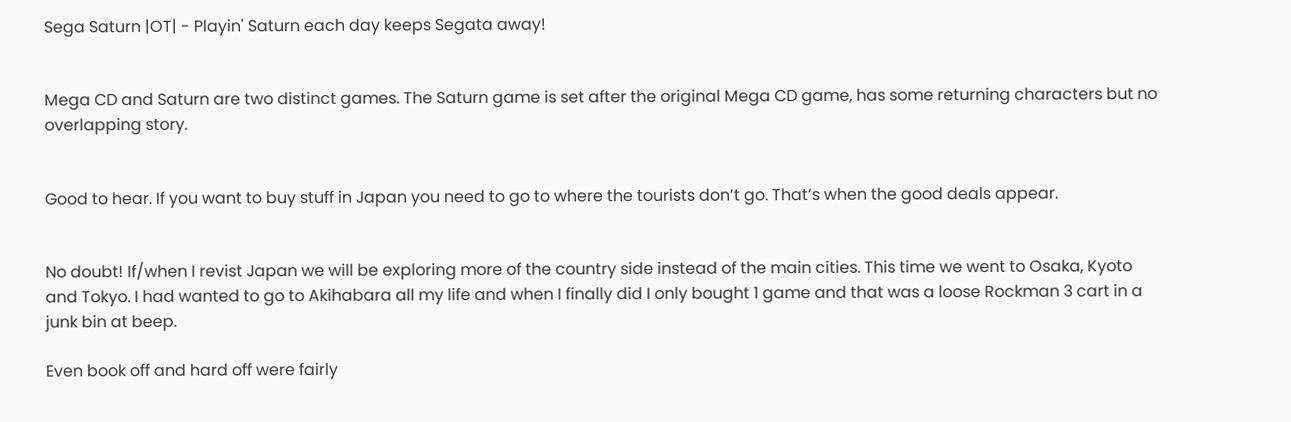Sega Saturn |OT| - Playin' Saturn each day keeps Segata away!


Mega CD and Saturn are two distinct games. The Saturn game is set after the original Mega CD game, has some returning characters but no overlapping story.


Good to hear. If you want to buy stuff in Japan you need to go to where the tourists don’t go. That’s when the good deals appear.


No doubt! If/when I revist Japan we will be exploring more of the country side instead of the main cities. This time we went to Osaka, Kyoto and Tokyo. I had wanted to go to Akihabara all my life and when I finally did I only bought 1 game and that was a loose Rockman 3 cart in a junk bin at beep.

Even book off and hard off were fairly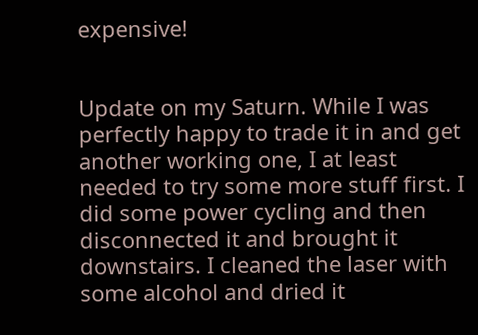expensive!


Update on my Saturn. While I was perfectly happy to trade it in and get another working one, I at least needed to try some more stuff first. I did some power cycling and then disconnected it and brought it downstairs. I cleaned the laser with some alcohol and dried it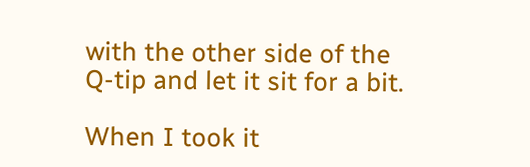with the other side of the Q-tip and let it sit for a bit.

When I took it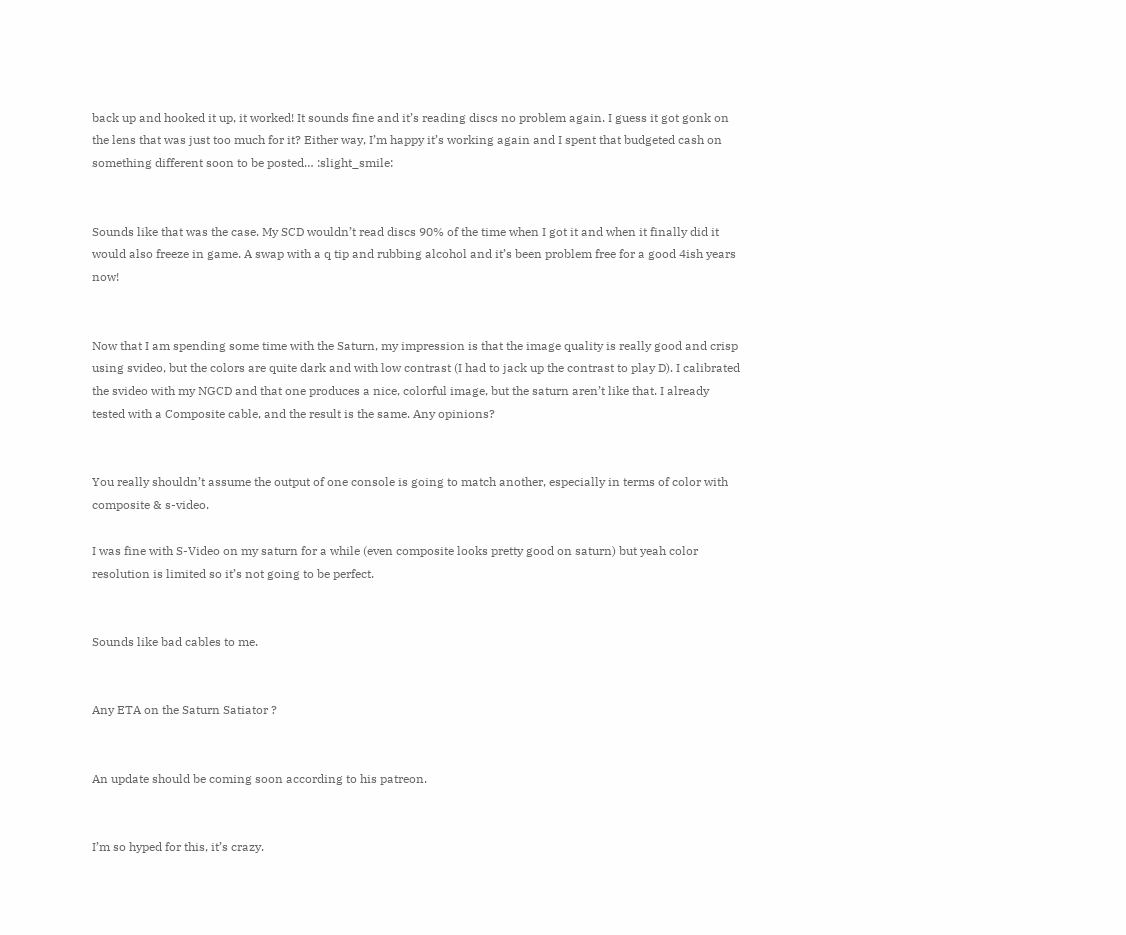back up and hooked it up, it worked! It sounds fine and it’s reading discs no problem again. I guess it got gonk on the lens that was just too much for it? Either way, I’m happy it’s working again and I spent that budgeted cash on something different soon to be posted… :slight_smile:


Sounds like that was the case. My SCD wouldn’t read discs 90% of the time when I got it and when it finally did it would also freeze in game. A swap with a q tip and rubbing alcohol and it’s been problem free for a good 4ish years now!


Now that I am spending some time with the Saturn, my impression is that the image quality is really good and crisp using svideo, but the colors are quite dark and with low contrast (I had to jack up the contrast to play D). I calibrated the svideo with my NGCD and that one produces a nice, colorful image, but the saturn aren’t like that. I already tested with a Composite cable, and the result is the same. Any opinions?


You really shouldn’t assume the output of one console is going to match another, especially in terms of color with composite & s-video.

I was fine with S-Video on my saturn for a while (even composite looks pretty good on saturn) but yeah color resolution is limited so it’s not going to be perfect.


Sounds like bad cables to me.


Any ETA on the Saturn Satiator ?


An update should be coming soon according to his patreon.


I’m so hyped for this, it’s crazy.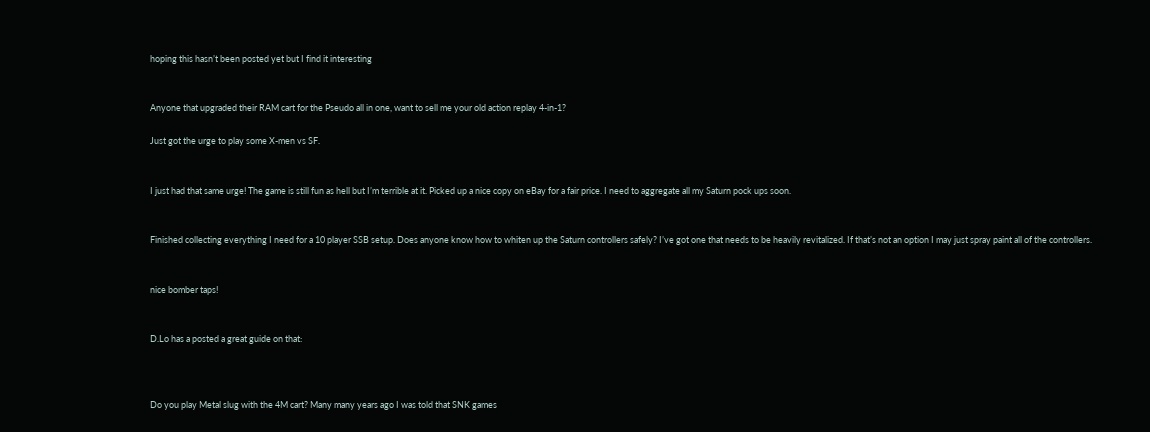hoping this hasn’t been posted yet but I find it interesting


Anyone that upgraded their RAM cart for the Pseudo all in one, want to sell me your old action replay 4-in-1?

Just got the urge to play some X-men vs SF.


I just had that same urge! The game is still fun as hell but I’m terrible at it. Picked up a nice copy on eBay for a fair price. I need to aggregate all my Saturn pock ups soon.


Finished collecting everything I need for a 10 player SSB setup. Does anyone know how to whiten up the Saturn controllers safely? I’ve got one that needs to be heavily revitalized. If that’s not an option I may just spray paint all of the controllers.


nice bomber taps!


D.Lo has a posted a great guide on that:



Do you play Metal slug with the 4M cart? Many many years ago I was told that SNK games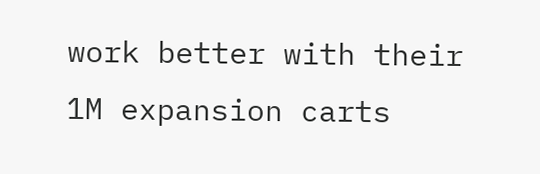work better with their 1M expansion carts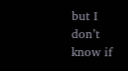but I don’t know if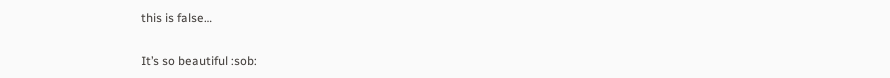this is false…


It’s so beautiful :sob: